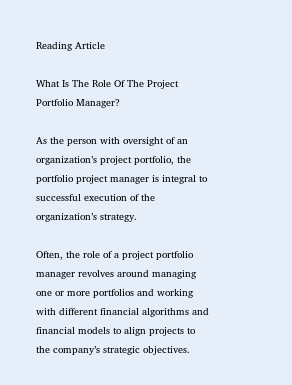Reading Article

What Is The Role Of The Project Portfolio Manager?

As the person with oversight of an organization’s project portfolio, the portfolio project manager is integral to successful execution of the organization’s strategy.

Often, the role of a project portfolio manager revolves around managing one or more portfolios and working with different financial algorithms and financial models to align projects to the company’s strategic objectives.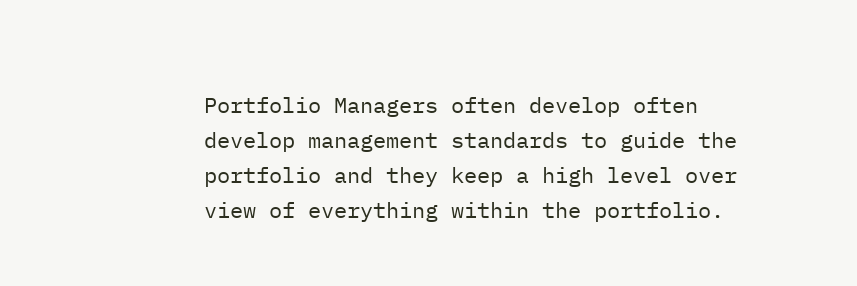Portfolio Managers often develop often develop management standards to guide the portfolio and they keep a high level over view of everything within the portfolio.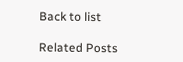Back to list

Related Posts